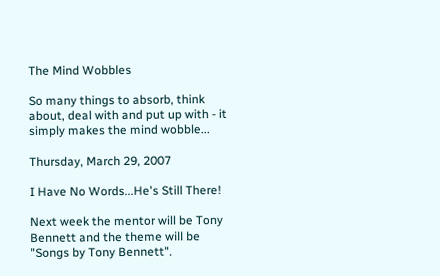The Mind Wobbles

So many things to absorb, think about, deal with and put up with - it simply makes the mind wobble...

Thursday, March 29, 2007

I Have No Words...He's Still There!

Next week the mentor will be Tony Bennett and the theme will be "Songs by Tony Bennett".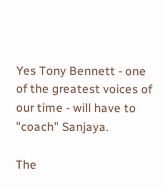Yes Tony Bennett - one of the greatest voices of our time - will have to "coach" Sanjaya.

The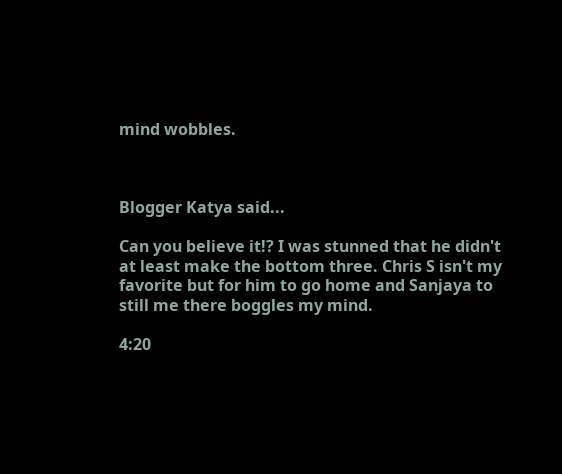mind wobbles.



Blogger Katya said...

Can you believe it!? I was stunned that he didn't at least make the bottom three. Chris S isn't my favorite but for him to go home and Sanjaya to still me there boggles my mind.

4:20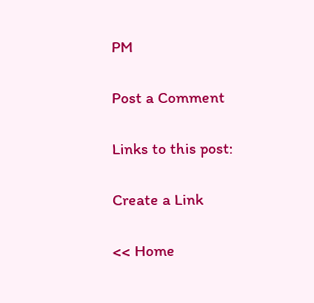PM

Post a Comment

Links to this post:

Create a Link

<< Home